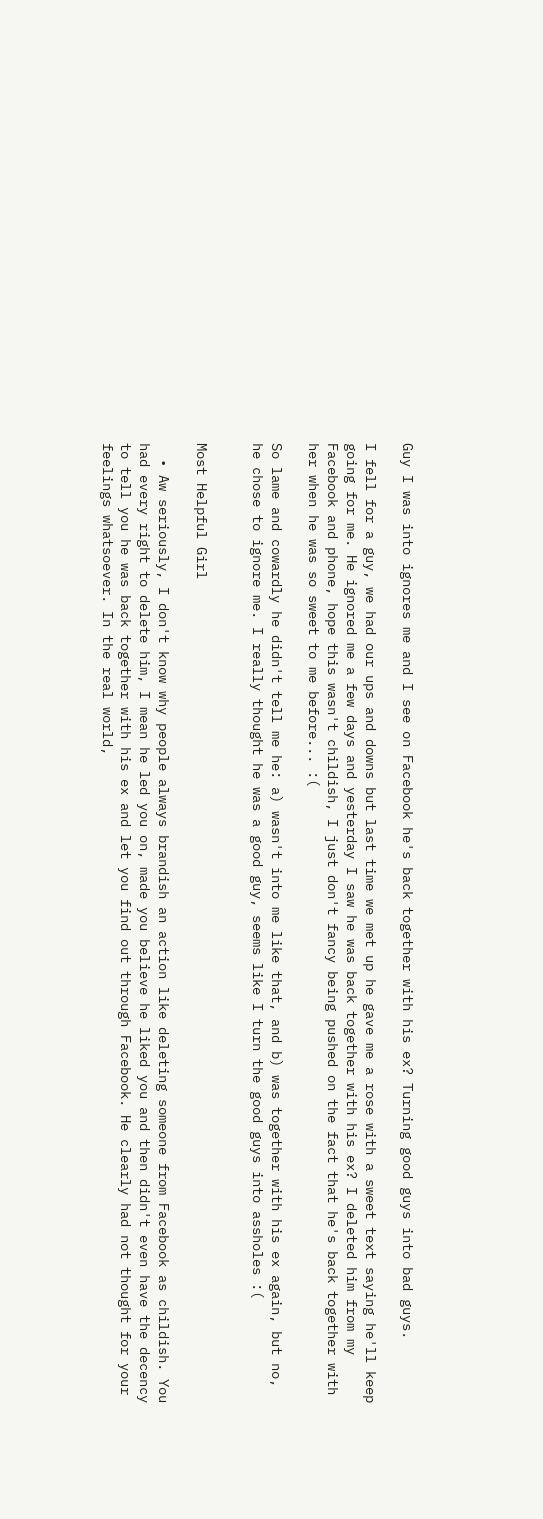Guy I was into ignores me and I see on Facebook he's back together with his ex? Turning good guys into bad guys.

I fell for a guy, we had our ups and downs but last time we met up he gave me a rose with a sweet text saying he'll keep going for me. He ignored me a few days and yesterday I saw he was back together with his ex? I deleted him from my Facebook and phone, hope this wasn't childish, I just don't fancy being pushed on the fact that he's back together with her when he was so sweet to me before... :(

So lame and cowardly he didn't tell me he: a) wasn't into me like that, and b) was together with his ex again, but no, he chose to ignore me. I really thought he was a good guy, seems like I turn the good guys into assholes :(


Most Helpful Girl

  • Aw seriously, I don't know why people always brandish an action like deleting someone from Facebook as childish. You had every right to delete him, I mean he led you on, made you believe he liked you and then didn't even have the decency to tell you he was back together with his ex and let you find out through Facebook. He clearly had not thought for your feelings whatsoever. In the real world,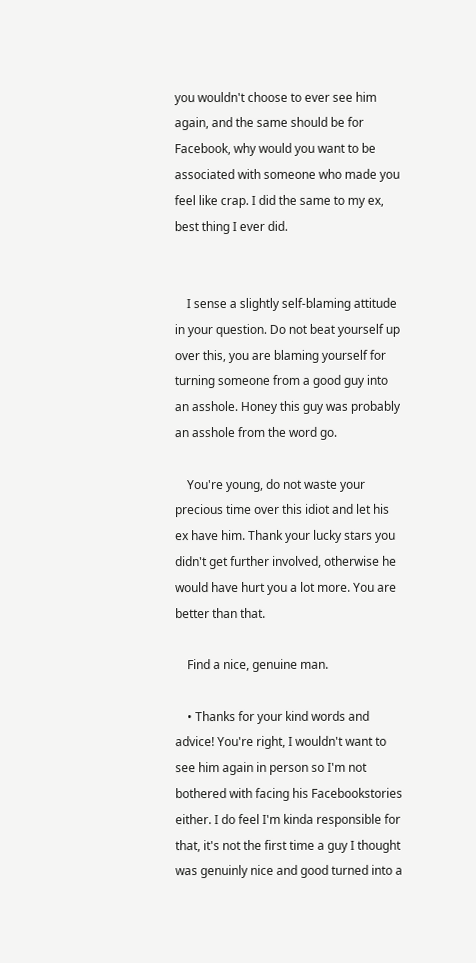you wouldn't choose to ever see him again, and the same should be for Facebook, why would you want to be associated with someone who made you feel like crap. I did the same to my ex, best thing I ever did.


    I sense a slightly self-blaming attitude in your question. Do not beat yourself up over this, you are blaming yourself for turning someone from a good guy into an asshole. Honey this guy was probably an asshole from the word go.

    You're young, do not waste your precious time over this idiot and let his ex have him. Thank your lucky stars you didn't get further involved, otherwise he would have hurt you a lot more. You are better than that.

    Find a nice, genuine man.

    • Thanks for your kind words and advice! You're right, I wouldn't want to see him again in person so I'm not bothered with facing his Facebookstories either. I do feel I'm kinda responsible for that, it's not the first time a guy I thought was genuinly nice and good turned into a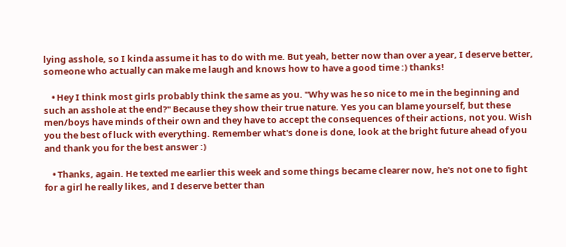lying asshole, so I kinda assume it has to do with me. But yeah, better now than over a year, I deserve better, someone who actually can make me laugh and knows how to have a good time :) thanks!

    • Hey I think most girls probably think the same as you. "Why was he so nice to me in the beginning and such an asshole at the end?" Because they show their true nature. Yes you can blame yourself, but these men/boys have minds of their own and they have to accept the consequences of their actions, not you. Wish you the best of luck with everything. Remember what's done is done, look at the bright future ahead of you and thank you for the best answer :)

    • Thanks, again. He texted me earlier this week and some things became clearer now, he's not one to fight for a girl he really likes, and I deserve better than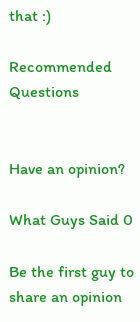that :)

Recommended Questions


Have an opinion?

What Guys Said 0

Be the first guy to share an opinion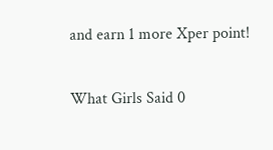and earn 1 more Xper point!

What Girls Said 0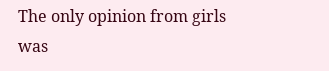The only opinion from girls was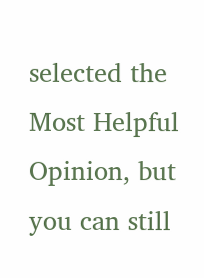selected the Most Helpful Opinion, but you can still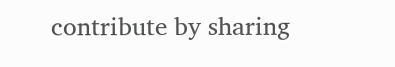contribute by sharing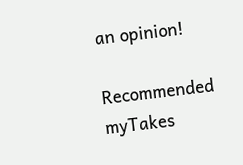an opinion!

Recommended myTakes